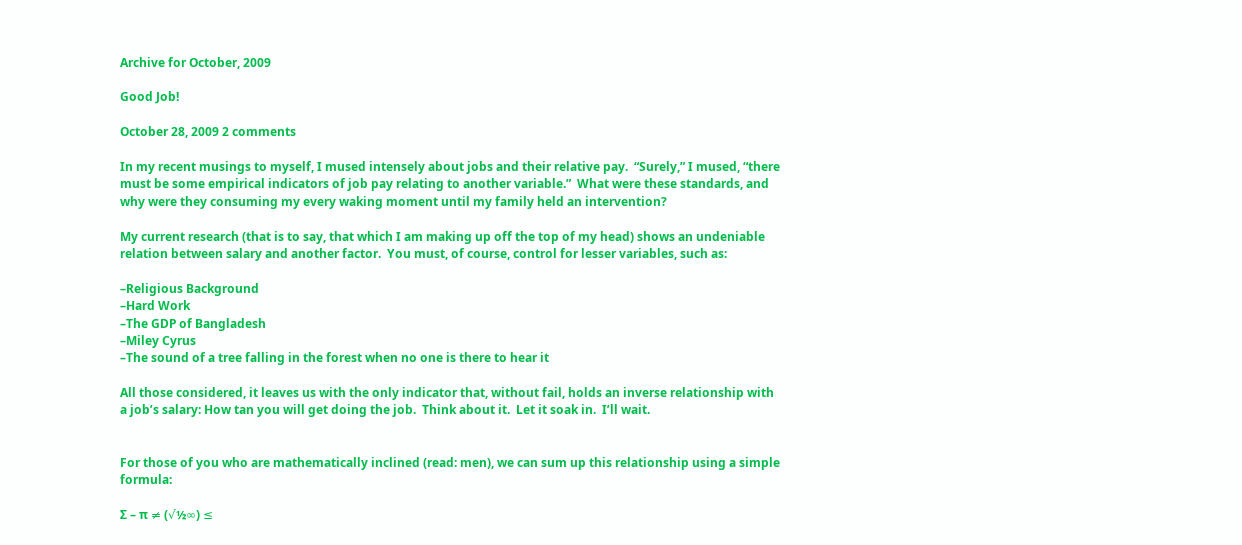Archive for October, 2009

Good Job!

October 28, 2009 2 comments

In my recent musings to myself, I mused intensely about jobs and their relative pay.  “Surely,” I mused, “there must be some empirical indicators of job pay relating to another variable.”  What were these standards, and why were they consuming my every waking moment until my family held an intervention?

My current research (that is to say, that which I am making up off the top of my head) shows an undeniable relation between salary and another factor.  You must, of course, control for lesser variables, such as:

–Religious Background
–Hard Work
–The GDP of Bangladesh
–Miley Cyrus
–The sound of a tree falling in the forest when no one is there to hear it

All those considered, it leaves us with the only indicator that, without fail, holds an inverse relationship with a job’s salary: How tan you will get doing the job.  Think about it.  Let it soak in.  I’ll wait.


For those of you who are mathematically inclined (read: men), we can sum up this relationship using a simple formula:

Σ – π ≠ (√½∞) ≤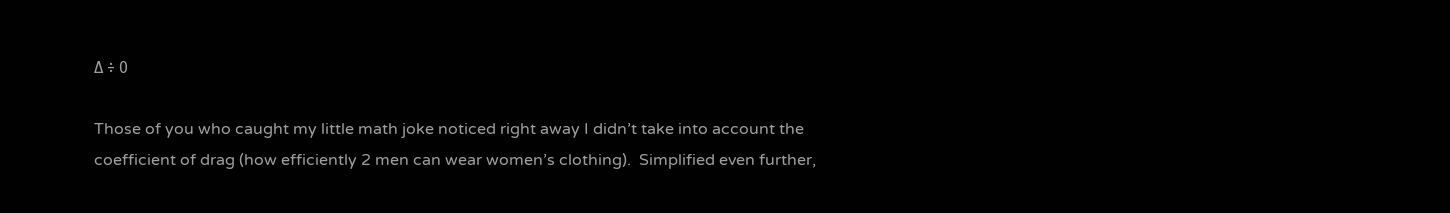Δ ÷ 0

Those of you who caught my little math joke noticed right away I didn’t take into account the coefficient of drag (how efficiently 2 men can wear women’s clothing).  Simplified even further,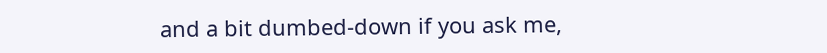and a bit dumbed-down if you ask me,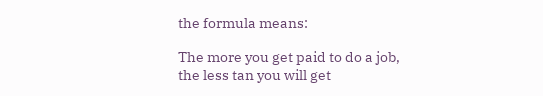the formula means:

The more you get paid to do a job, the less tan you will get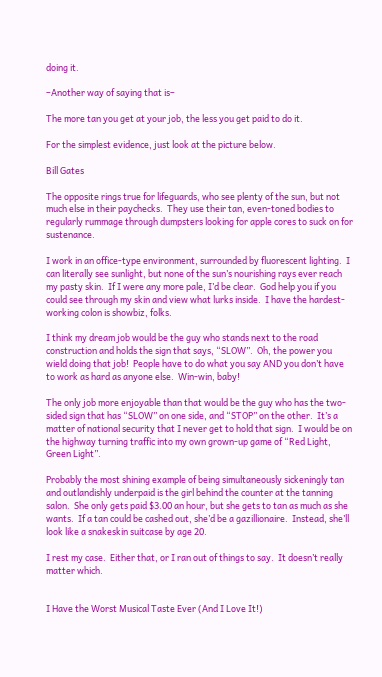doing it.

–Another way of saying that is–

The more tan you get at your job, the less you get paid to do it.

For the simplest evidence, just look at the picture below.

Bill Gates

The opposite rings true for lifeguards, who see plenty of the sun, but not much else in their paychecks.  They use their tan, even-toned bodies to regularly rummage through dumpsters looking for apple cores to suck on for sustenance.

I work in an office-type environment, surrounded by fluorescent lighting.  I can literally see sunlight, but none of the sun’s nourishing rays ever reach my pasty skin.  If I were any more pale, I’d be clear.  God help you if you could see through my skin and view what lurks inside.  I have the hardest-working colon is showbiz, folks.

I think my dream job would be the guy who stands next to the road construction and holds the sign that says, “SLOW”.  Oh, the power you wield doing that job!  People have to do what you say AND you don’t have to work as hard as anyone else.  Win-win, baby!

The only job more enjoyable than that would be the guy who has the two-sided sign that has “SLOW” on one side, and “STOP” on the other.  It’s a matter of national security that I never get to hold that sign.  I would be on the highway turning traffic into my own grown-up game of “Red Light, Green Light”.

Probably the most shining example of being simultaneously sickeningly tan and outlandishly underpaid is the girl behind the counter at the tanning salon.  She only gets paid $3.00 an hour, but she gets to tan as much as she wants.  If a tan could be cashed out, she’d be a gazillionaire.  Instead, she’ll look like a snakeskin suitcase by age 20.

I rest my case.  Either that, or I ran out of things to say.  It doesn’t really matter which.


I Have the Worst Musical Taste Ever (And I Love It!)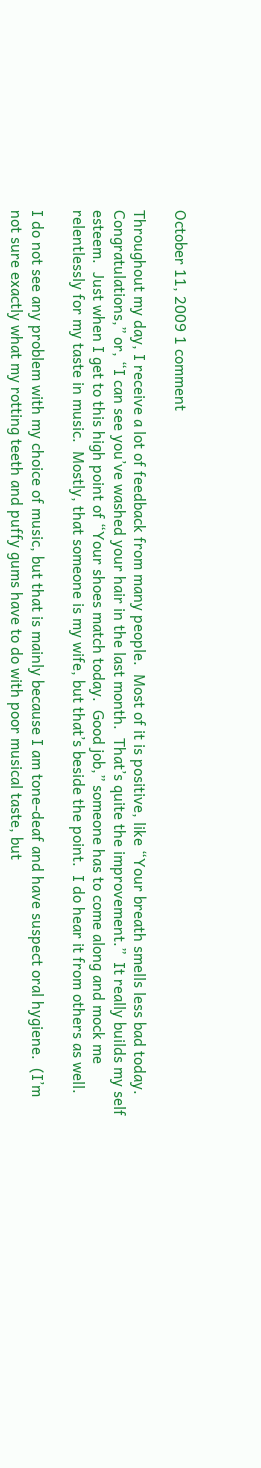October 11, 2009 1 comment

Throughout my day, I receive a lot of feedback from many people.  Most of it is positive, like “Your breath smells less bad today.  Congratulations,” or, “I can see you’ve washed your hair in the last month.  That’s quite the improvement.”  It really builds my self esteem.  Just when I get to this high point of “Your shoes match today.  Good job,” someone has to come along and mock me relentlessly for my taste in music.  Mostly, that someone is my wife, but that’s beside the point.  I do hear it from others as well.

I do not see any problem with my choice of music, but that is mainly because I am tone-deaf and have suspect oral hygiene.  (I’m not sure exactly what my rotting teeth and puffy gums have to do with poor musical taste, but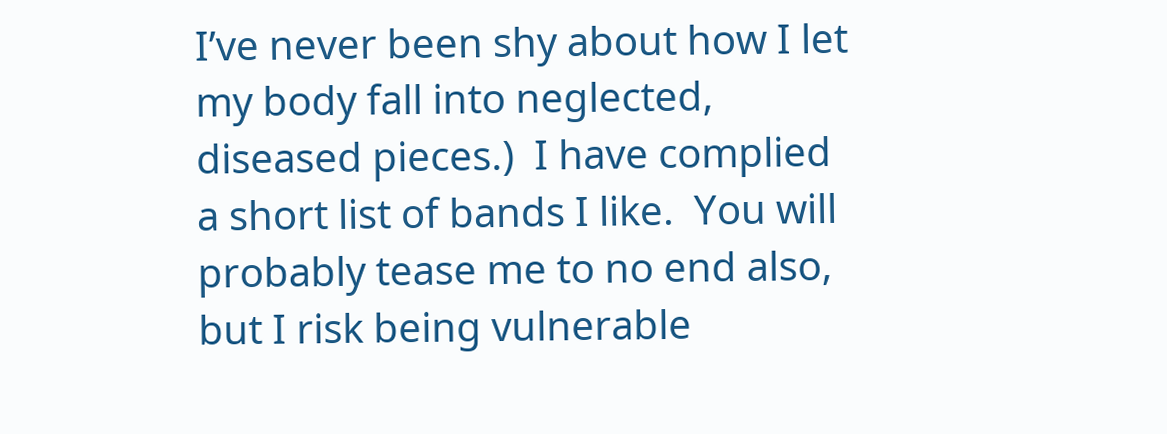I’ve never been shy about how I let my body fall into neglected, diseased pieces.)  I have complied a short list of bands I like.  You will probably tease me to no end also, but I risk being vulnerable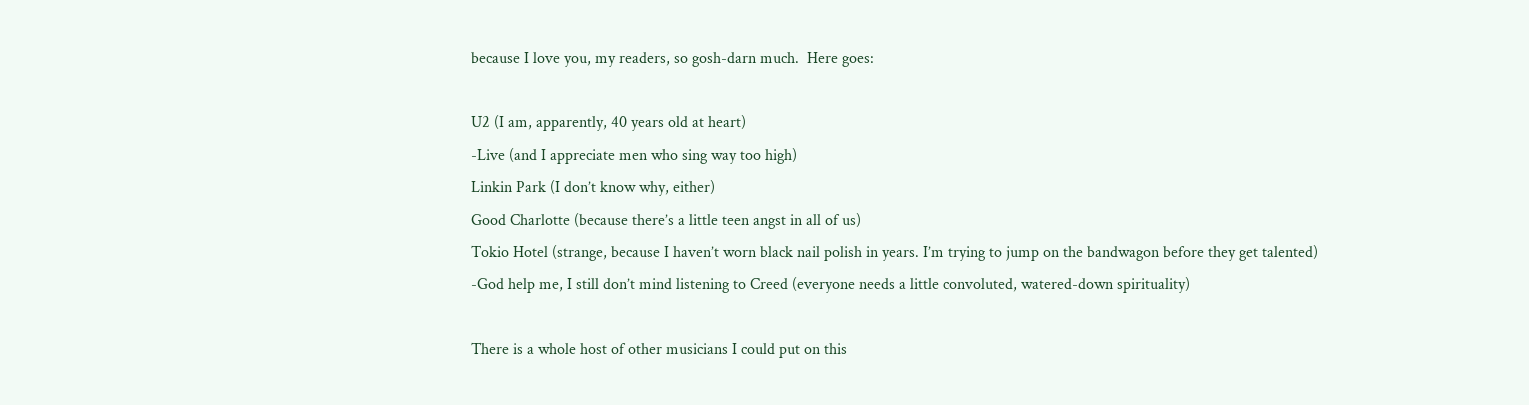because I love you, my readers, so gosh-darn much.  Here goes:

U2 (I am, apparently, 40 years old at heart)
-Live (and I appreciate men who sing way too high)
Linkin Park (I don’t know why, either)
Good Charlotte (because there’s a little teen angst in all of us)
Tokio Hotel (strange, because I haven’t worn black nail polish in years. I’m trying to jump on the bandwagon before they get talented)
-God help me, I still don’t mind listening to Creed (everyone needs a little convoluted, watered-down spirituality)

There is a whole host of other musicians I could put on this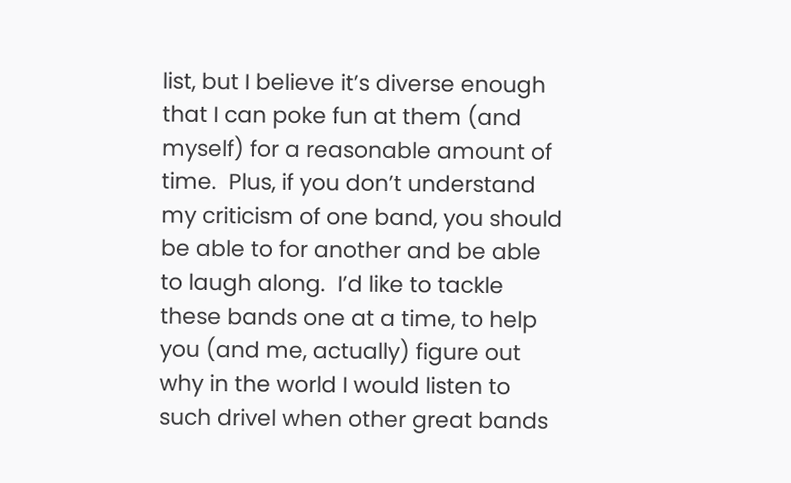list, but I believe it’s diverse enough that I can poke fun at them (and myself) for a reasonable amount of time.  Plus, if you don’t understand my criticism of one band, you should be able to for another and be able to laugh along.  I’d like to tackle these bands one at a time, to help you (and me, actually) figure out why in the world I would listen to such drivel when other great bands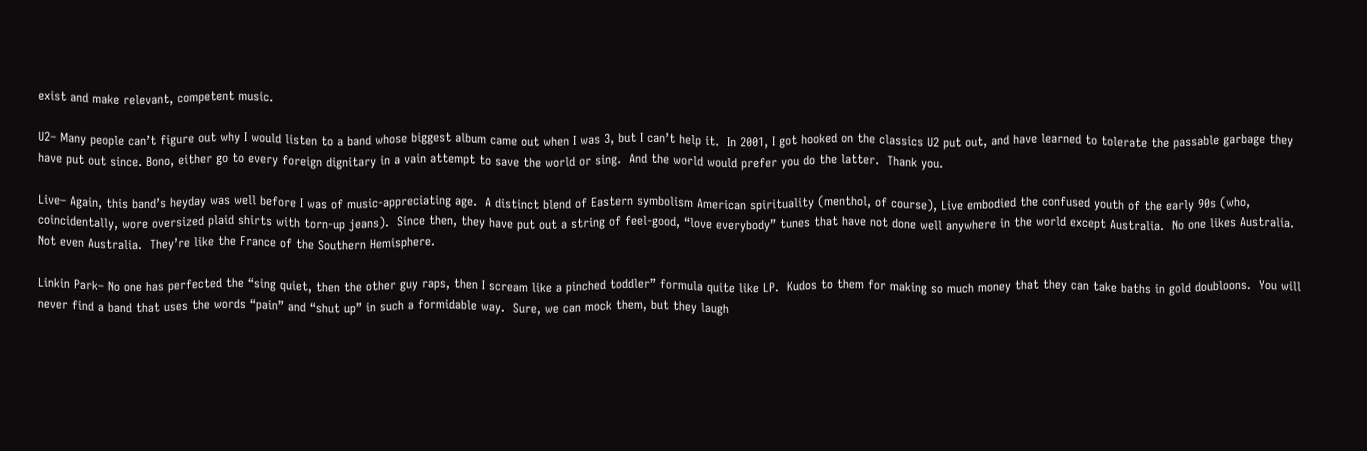exist and make relevant, competent music.

U2– Many people can’t figure out why I would listen to a band whose biggest album came out when I was 3, but I can’t help it.  In 2001, I got hooked on the classics U2 put out, and have learned to tolerate the passable garbage they have put out since. Bono, either go to every foreign dignitary in a vain attempt to save the world or sing.  And the world would prefer you do the latter.  Thank you.

Live– Again, this band’s heyday was well before I was of music-appreciating age.  A distinct blend of Eastern symbolism American spirituality (menthol, of course), Live embodied the confused youth of the early 90s (who, coincidentally, wore oversized plaid shirts with torn-up jeans).  Since then, they have put out a string of feel-good, “love everybody” tunes that have not done well anywhere in the world except Australia.  No one likes Australia.  Not even Australia.  They’re like the France of the Southern Hemisphere.

Linkin Park– No one has perfected the “sing quiet, then the other guy raps, then I scream like a pinched toddler” formula quite like LP.  Kudos to them for making so much money that they can take baths in gold doubloons.  You will never find a band that uses the words “pain” and “shut up” in such a formidable way.  Sure, we can mock them, but they laugh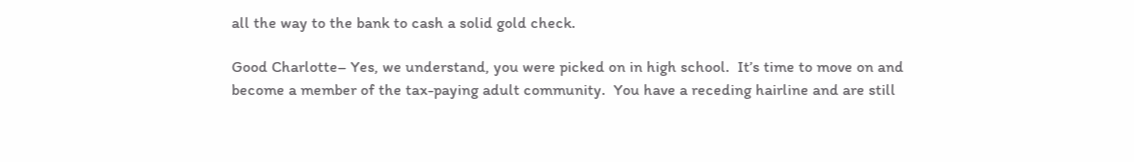all the way to the bank to cash a solid gold check.

Good Charlotte– Yes, we understand, you were picked on in high school.  It’s time to move on and become a member of the tax-paying adult community.  You have a receding hairline and are still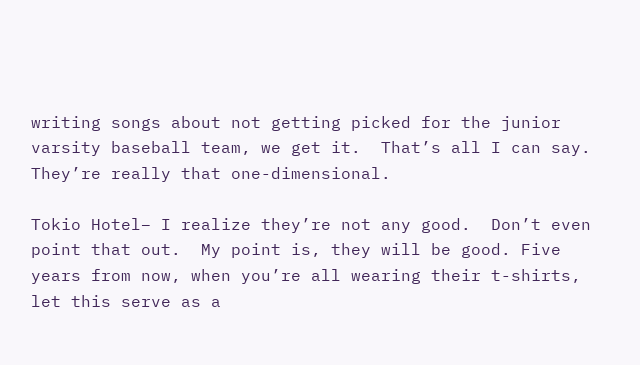writing songs about not getting picked for the junior varsity baseball team, we get it.  That’s all I can say.  They’re really that one-dimensional.

Tokio Hotel– I realize they’re not any good.  Don’t even point that out.  My point is, they will be good. Five years from now, when you’re all wearing their t-shirts, let this serve as a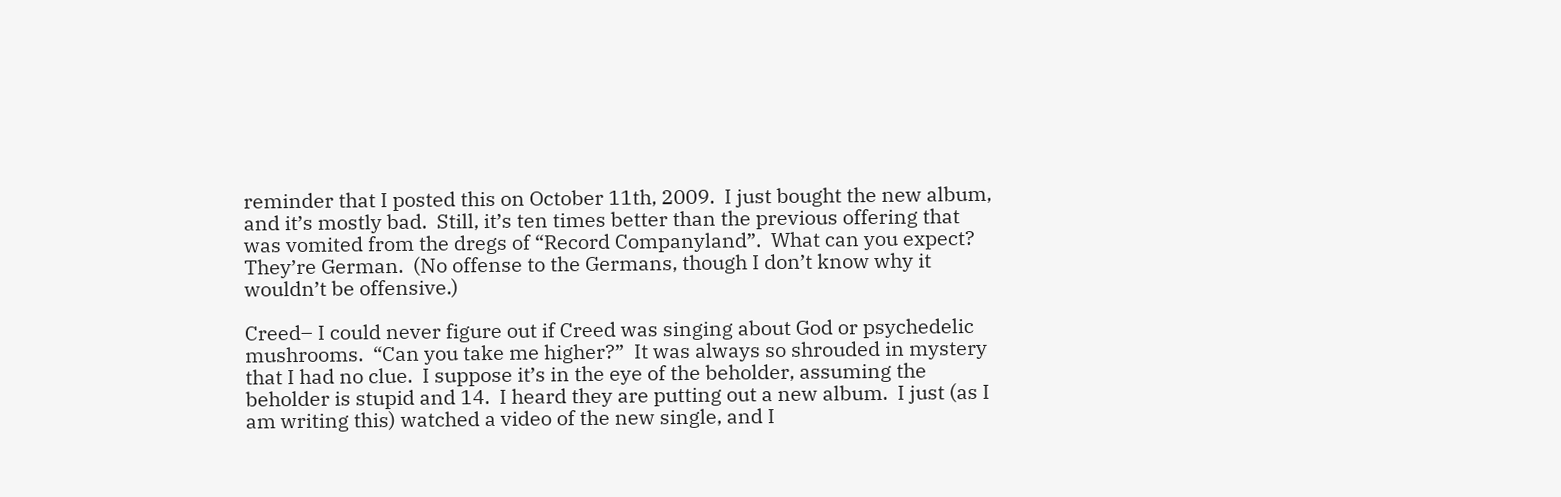reminder that I posted this on October 11th, 2009.  I just bought the new album, and it’s mostly bad.  Still, it’s ten times better than the previous offering that was vomited from the dregs of “Record Companyland”.  What can you expect?  They’re German.  (No offense to the Germans, though I don’t know why it wouldn’t be offensive.)

Creed– I could never figure out if Creed was singing about God or psychedelic mushrooms.  “Can you take me higher?”  It was always so shrouded in mystery that I had no clue.  I suppose it’s in the eye of the beholder, assuming the beholder is stupid and 14.  I heard they are putting out a new album.  I just (as I am writing this) watched a video of the new single, and I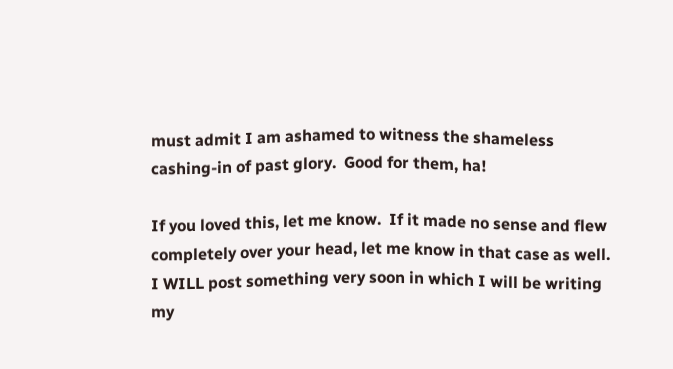must admit I am ashamed to witness the shameless cashing-in of past glory.  Good for them, ha!

If you loved this, let me know.  If it made no sense and flew completely over your head, let me know in that case as well.  I WILL post something very soon in which I will be writing my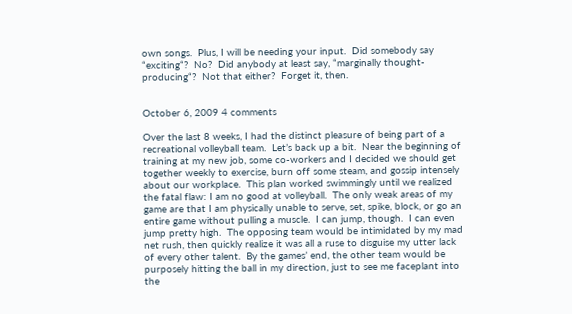own songs.  Plus, I will be needing your input.  Did somebody say “exciting“?  No?  Did anybody at least say, “marginally thought-producing“?  Not that either?  Forget it, then.


October 6, 2009 4 comments

Over the last 8 weeks, I had the distinct pleasure of being part of a recreational volleyball team.  Let’s back up a bit.  Near the beginning of training at my new job, some co-workers and I decided we should get together weekly to exercise, burn off some steam, and gossip intensely about our workplace.  This plan worked swimmingly until we realized the fatal flaw: I am no good at volleyball.  The only weak areas of my game are that I am physically unable to serve, set, spike, block, or go an entire game without pulling a muscle.  I can jump, though.  I can even jump pretty high.  The opposing team would be intimidated by my mad net rush, then quickly realize it was all a ruse to disguise my utter lack of every other talent.  By the games’ end, the other team would be purposely hitting the ball in my direction, just to see me faceplant into the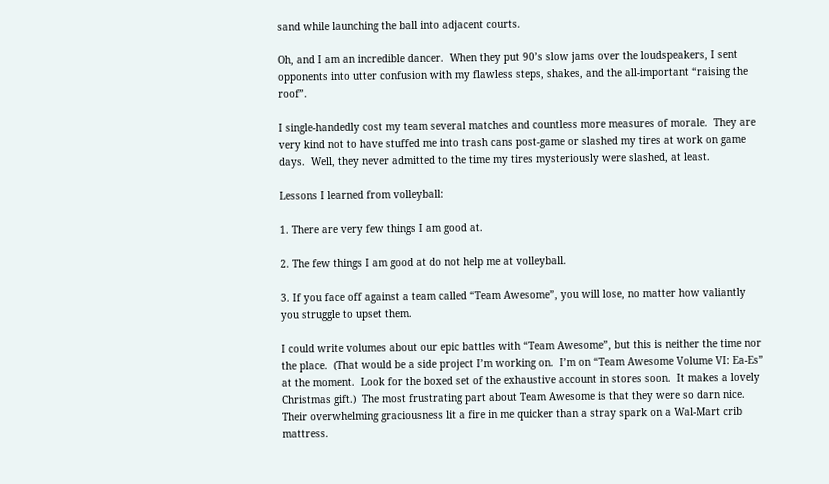sand while launching the ball into adjacent courts.

Oh, and I am an incredible dancer.  When they put 90’s slow jams over the loudspeakers, I sent opponents into utter confusion with my flawless steps, shakes, and the all-important “raising the roof”.

I single-handedly cost my team several matches and countless more measures of morale.  They are very kind not to have stuffed me into trash cans post-game or slashed my tires at work on game days.  Well, they never admitted to the time my tires mysteriously were slashed, at least.

Lessons I learned from volleyball:

1. There are very few things I am good at.

2. The few things I am good at do not help me at volleyball.

3. If you face off against a team called “Team Awesome”, you will lose, no matter how valiantly you struggle to upset them.

I could write volumes about our epic battles with “Team Awesome”, but this is neither the time nor the place.  (That would be a side project I’m working on.  I’m on “Team Awesome Volume VI: Ea-Es” at the moment.  Look for the boxed set of the exhaustive account in stores soon.  It makes a lovely Christmas gift.)  The most frustrating part about Team Awesome is that they were so darn nice.  Their overwhelming graciousness lit a fire in me quicker than a stray spark on a Wal-Mart crib mattress.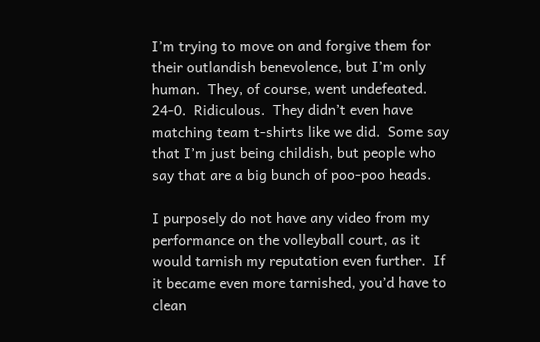I’m trying to move on and forgive them for their outlandish benevolence, but I’m only human.  They, of course, went undefeated.  24-0.  Ridiculous.  They didn’t even have matching team t-shirts like we did.  Some say that I’m just being childish, but people who say that are a big bunch of poo-poo heads.

I purposely do not have any video from my performance on the volleyball court, as it would tarnish my reputation even further.  If it became even more tarnished, you’d have to clean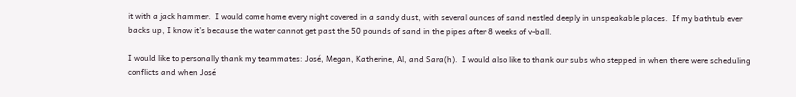it with a jack hammer.  I would come home every night covered in a sandy dust, with several ounces of sand nestled deeply in unspeakable places.  If my bathtub ever backs up, I know it’s because the water cannot get past the 50 pounds of sand in the pipes after 8 weeks of v-ball.

I would like to personally thank my teammates: José, Megan, Katherine, Al, and Sara(h).  I would also like to thank our subs who stepped in when there were scheduling conflicts and when José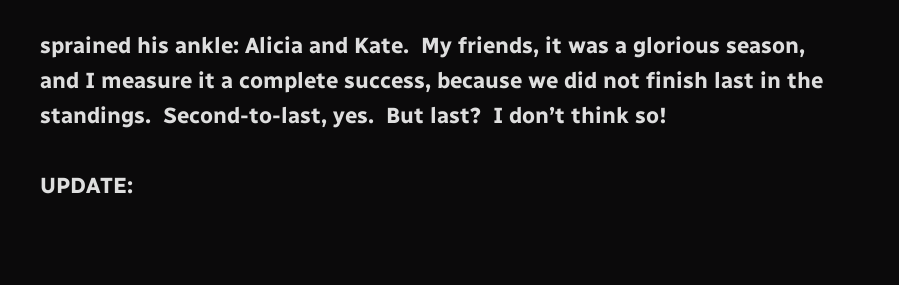sprained his ankle: Alicia and Kate.  My friends, it was a glorious season, and I measure it a complete success, because we did not finish last in the standings.  Second-to-last, yes.  But last?  I don’t think so!

UPDATE: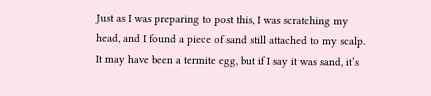Just as I was preparing to post this, I was scratching my head, and I found a piece of sand still attached to my scalp.  It may have been a termite egg, but if I say it was sand, it’s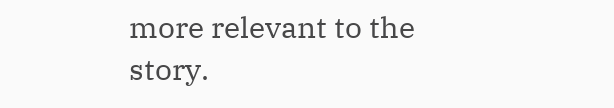more relevant to the story.